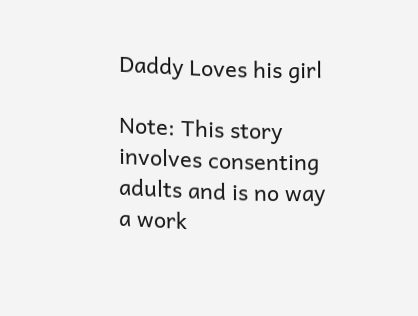Daddy Loves his girl

Note: This story involves consenting adults and is no way a work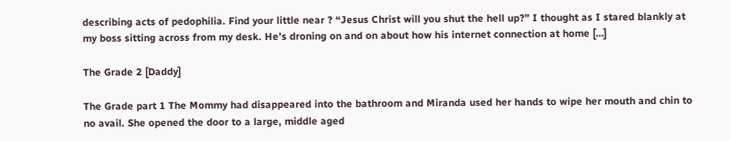describing acts of pedophilia. Find your little near ? “Jesus Christ will you shut the hell up?” I thought as I stared blankly at my boss sitting across from my desk. He’s droning on and on about how his internet connection at home […]

The Grade 2 [Daddy]

The Grade part 1 The Mommy had disappeared into the bathroom and Miranda used her hands to wipe her mouth and chin to no avail. She opened the door to a large, middle aged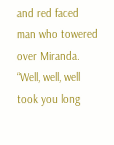and red faced man who towered over Miranda. “Well, well, well took you long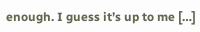enough. I guess it’s up to me […]